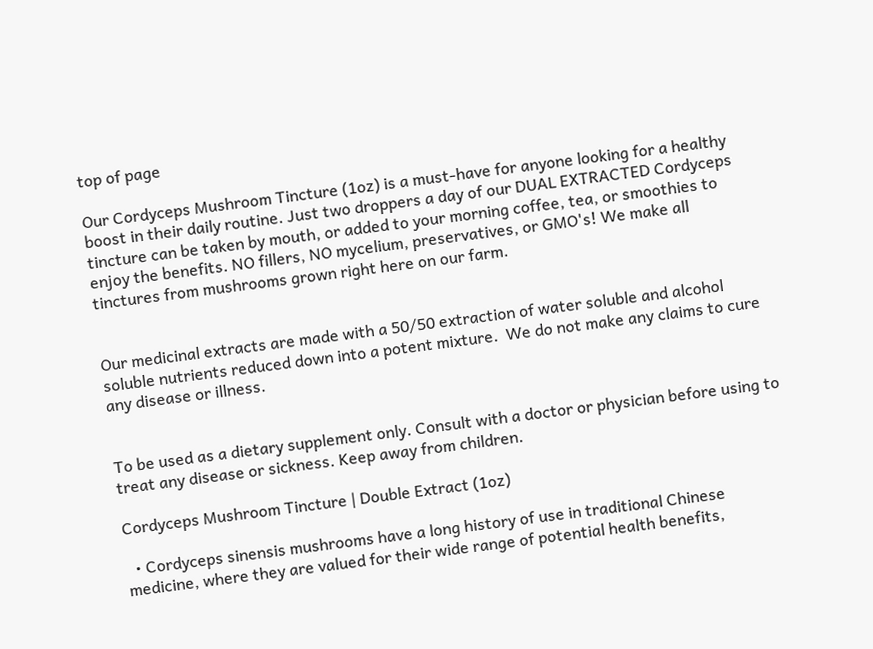top of page

Our Cordyceps Mushroom Tincture (1oz) is a must-have for anyone looking for a healthy boost in their daily routine. Just two droppers a day of our DUAL EXTRACTED Cordyceps tincture can be taken by mouth, or added to your morning coffee, tea, or smoothies to enjoy the benefits. NO fillers, NO mycelium, preservatives, or GMO's! We make all tinctures from mushrooms grown right here on our farm.


Our medicinal extracts are made with a 50/50 extraction of water soluble and alcohol soluble nutrients reduced down into a potent mixture.  We do not make any claims to cure any disease or illness.


To be used as a dietary supplement only. Consult with a doctor or physician before using to treat any disease or sickness. Keep away from children.

Cordyceps Mushroom Tincture | Double Extract (1oz)

  • Cordyceps sinensis mushrooms have a long history of use in traditional Chinese medicine, where they are valued for their wide range of potential health benefits,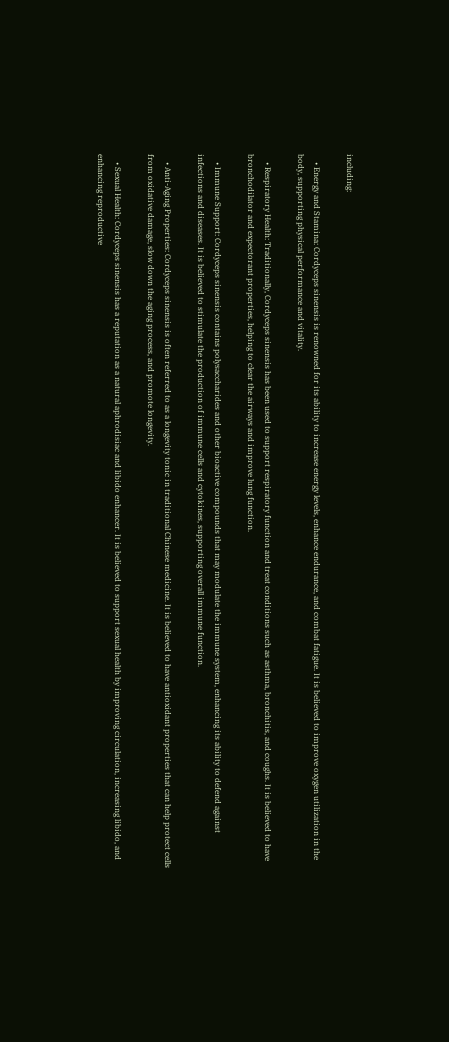including:

    • Energy and Stamina: Cordyceps sinensis is renowned for its ability to increase energy levels, enhance endurance, and combat fatigue. It is believed to improve oxygen utilization in the body, supporting physical performance and vitality.

    • Respiratory Health: Traditionally, Cordyceps sinensis has been used to support respiratory function and treat conditions such as asthma, bronchitis, and coughs. It is believed to have bronchodilator and expectorant properties, helping to clear the airways and improve lung function.

    • Immune Support: Cordyceps sinensis contains polysaccharides and other bioactive compounds that may modulate the immune system, enhancing its ability to defend against infections and diseases. It is believed to stimulate the production of immune cells and cytokines, supporting overall immune function.

    • Anti-Aging Properties: Cordyceps sinensis is often referred to as a longevity tonic in traditional Chinese medicine. It is believed to have antioxidant properties that can help protect cells from oxidative damage, slow down the aging process, and promote longevity.

    • Sexual Health: Cordyceps sinensis has a reputation as a natural aphrodisiac and libido enhancer. It is believed to support sexual health by improving circulation, increasing libido, and enhancing reproductive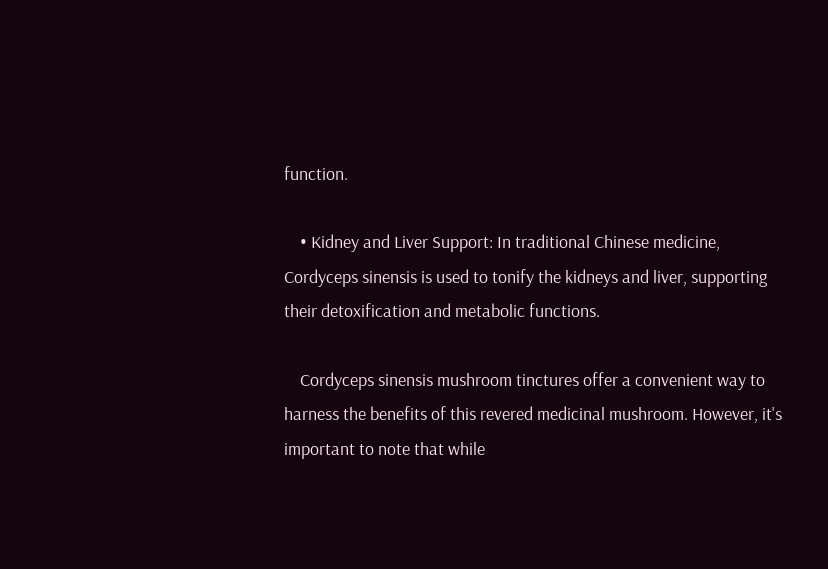function.

    • Kidney and Liver Support: In traditional Chinese medicine, Cordyceps sinensis is used to tonify the kidneys and liver, supporting their detoxification and metabolic functions.

    Cordyceps sinensis mushroom tinctures offer a convenient way to harness the benefits of this revered medicinal mushroom. However, it's important to note that while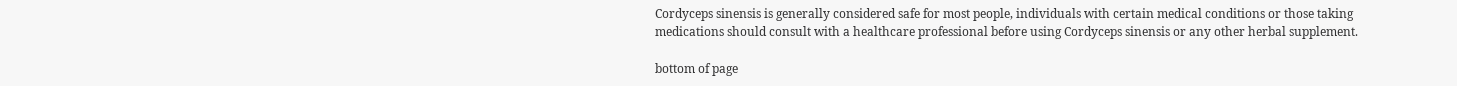Cordyceps sinensis is generally considered safe for most people, individuals with certain medical conditions or those taking medications should consult with a healthcare professional before using Cordyceps sinensis or any other herbal supplement.

bottom of page